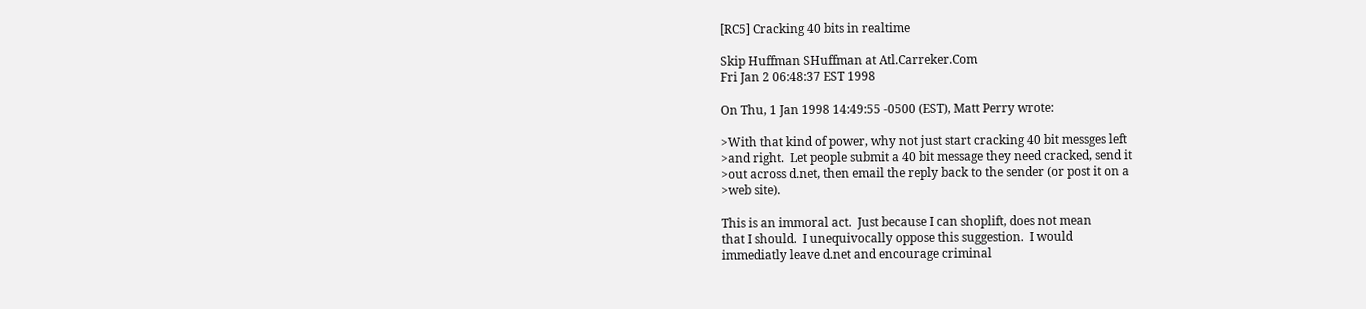[RC5] Cracking 40 bits in realtime

Skip Huffman SHuffman at Atl.Carreker.Com
Fri Jan 2 06:48:37 EST 1998

On Thu, 1 Jan 1998 14:49:55 -0500 (EST), Matt Perry wrote:

>With that kind of power, why not just start cracking 40 bit messges left
>and right.  Let people submit a 40 bit message they need cracked, send it
>out across d.net, then email the reply back to the sender (or post it on a
>web site).

This is an immoral act.  Just because I can shoplift, does not mean
that I should.  I unequivocally oppose this suggestion.  I would
immediatly leave d.net and encourage criminal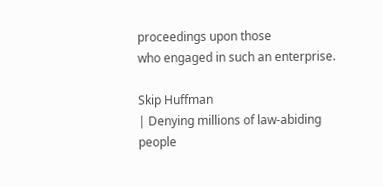proceedings upon those
who engaged in such an enterprise.

Skip Huffman
| Denying millions of law-abiding people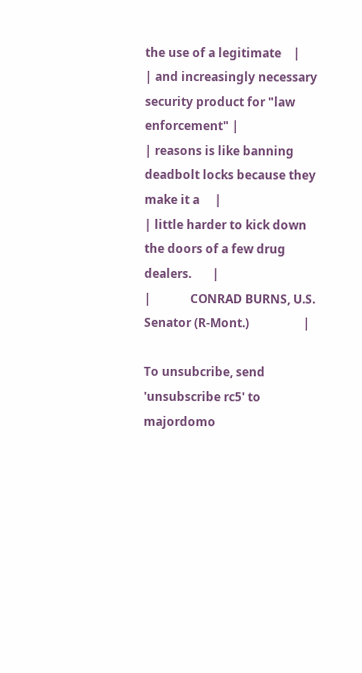the use of a legitimate    |
| and increasingly necessary security product for "law enforcement" |
| reasons is like banning deadbolt locks because they make it a     |
| little harder to kick down the doors of a few drug dealers.       |
|             CONRAD BURNS, U.S. Senator (R-Mont.)                  |

To unsubcribe, send 'unsubscribe rc5' to majordomo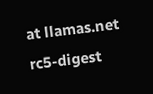at llamas.net
rc5-digest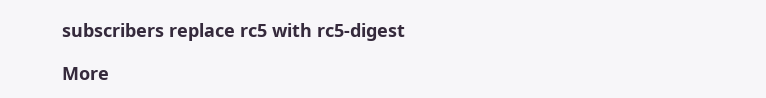subscribers replace rc5 with rc5-digest

More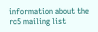information about the rc5 mailing list